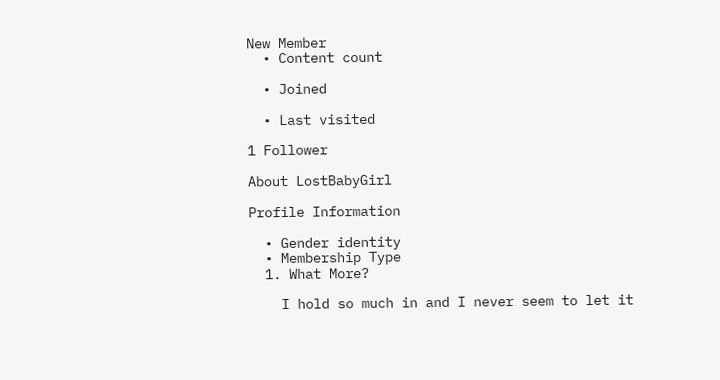New Member
  • Content count

  • Joined

  • Last visited

1 Follower

About LostBabyGirl

Profile Information

  • Gender identity
  • Membership Type
  1. What More?

    I hold so much in and I never seem to let it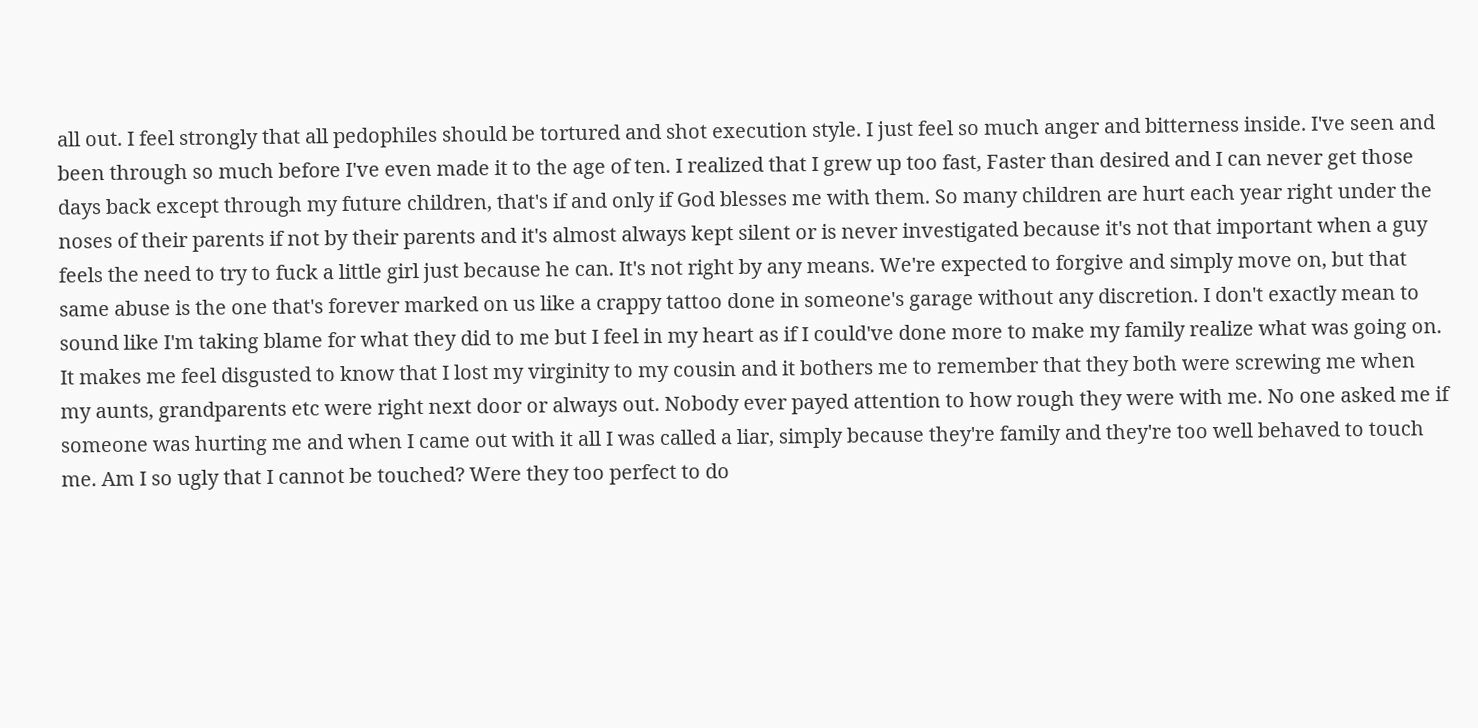all out. I feel strongly that all pedophiles should be tortured and shot execution style. I just feel so much anger and bitterness inside. I've seen and been through so much before I've even made it to the age of ten. I realized that I grew up too fast, Faster than desired and I can never get those days back except through my future children, that's if and only if God blesses me with them. So many children are hurt each year right under the noses of their parents if not by their parents and it's almost always kept silent or is never investigated because it's not that important when a guy feels the need to try to fuck a little girl just because he can. It's not right by any means. We're expected to forgive and simply move on, but that same abuse is the one that's forever marked on us like a crappy tattoo done in someone's garage without any discretion. I don't exactly mean to sound like I'm taking blame for what they did to me but I feel in my heart as if I could've done more to make my family realize what was going on. It makes me feel disgusted to know that I lost my virginity to my cousin and it bothers me to remember that they both were screwing me when my aunts, grandparents etc were right next door or always out. Nobody ever payed attention to how rough they were with me. No one asked me if someone was hurting me and when I came out with it all I was called a liar, simply because they're family and they're too well behaved to touch me. Am I so ugly that I cannot be touched? Were they too perfect to do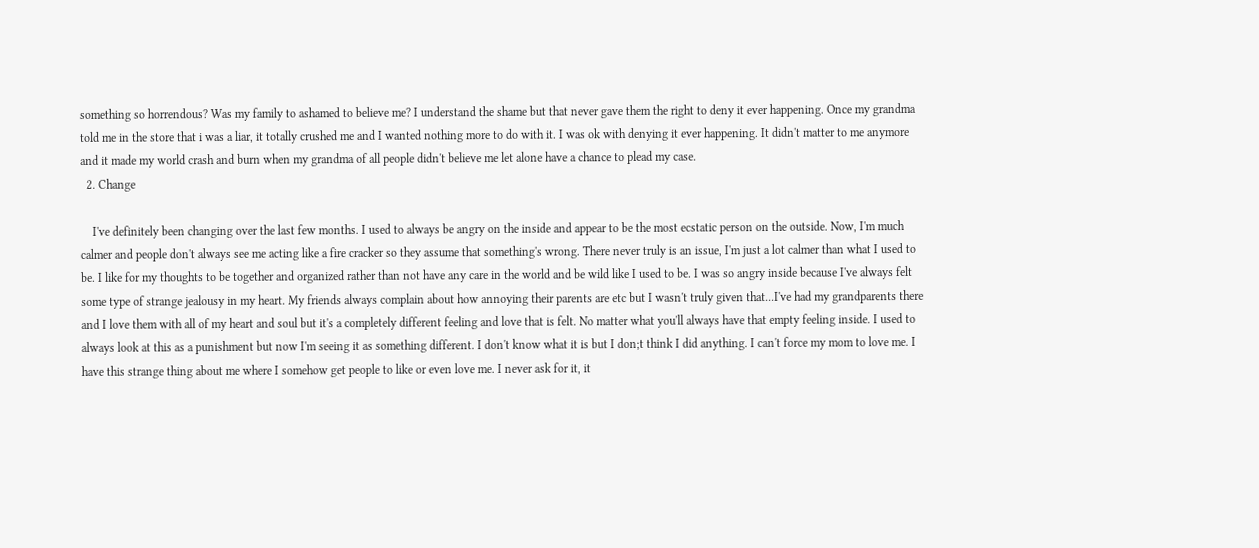something so horrendous? Was my family to ashamed to believe me? I understand the shame but that never gave them the right to deny it ever happening. Once my grandma told me in the store that i was a liar, it totally crushed me and I wanted nothing more to do with it. I was ok with denying it ever happening. It didn't matter to me anymore and it made my world crash and burn when my grandma of all people didn't believe me let alone have a chance to plead my case.
  2. Change

    I've definitely been changing over the last few months. I used to always be angry on the inside and appear to be the most ecstatic person on the outside. Now, I'm much calmer and people don't always see me acting like a fire cracker so they assume that something's wrong. There never truly is an issue, I'm just a lot calmer than what I used to be. I like for my thoughts to be together and organized rather than not have any care in the world and be wild like I used to be. I was so angry inside because I've always felt some type of strange jealousy in my heart. My friends always complain about how annoying their parents are etc but I wasn't truly given that...I've had my grandparents there and I love them with all of my heart and soul but it's a completely different feeling and love that is felt. No matter what you'll always have that empty feeling inside. I used to always look at this as a punishment but now I'm seeing it as something different. I don't know what it is but I don;t think I did anything. I can't force my mom to love me. I have this strange thing about me where I somehow get people to like or even love me. I never ask for it, it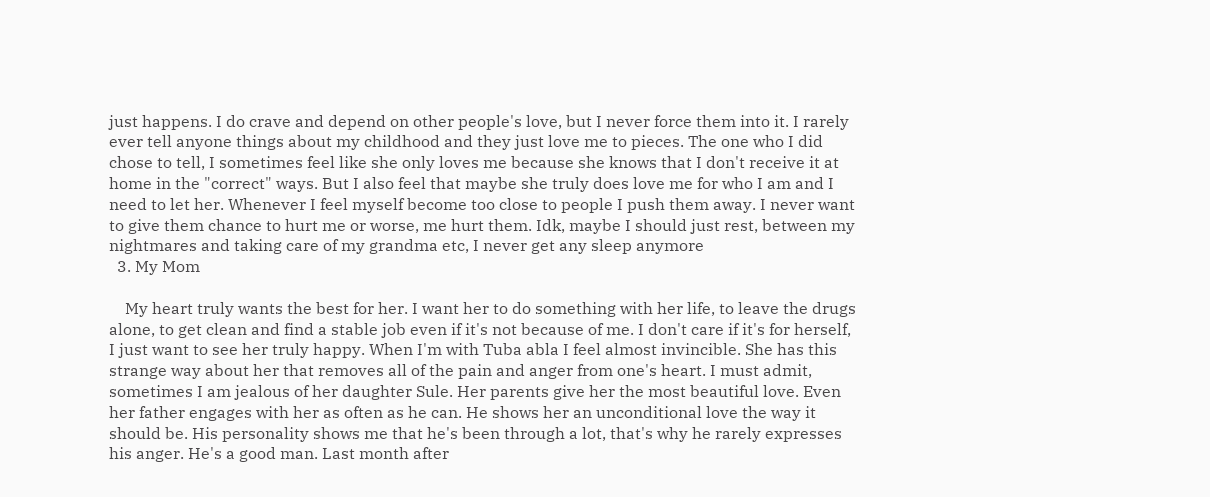just happens. I do crave and depend on other people's love, but I never force them into it. I rarely ever tell anyone things about my childhood and they just love me to pieces. The one who I did chose to tell, I sometimes feel like she only loves me because she knows that I don't receive it at home in the "correct" ways. But I also feel that maybe she truly does love me for who I am and I need to let her. Whenever I feel myself become too close to people I push them away. I never want to give them chance to hurt me or worse, me hurt them. Idk, maybe I should just rest, between my nightmares and taking care of my grandma etc, I never get any sleep anymore
  3. My Mom

    My heart truly wants the best for her. I want her to do something with her life, to leave the drugs alone, to get clean and find a stable job even if it's not because of me. I don't care if it's for herself, I just want to see her truly happy. When I'm with Tuba abla I feel almost invincible. She has this strange way about her that removes all of the pain and anger from one's heart. I must admit, sometimes I am jealous of her daughter Sule. Her parents give her the most beautiful love. Even her father engages with her as often as he can. He shows her an unconditional love the way it should be. His personality shows me that he's been through a lot, that's why he rarely expresses his anger. He's a good man. Last month after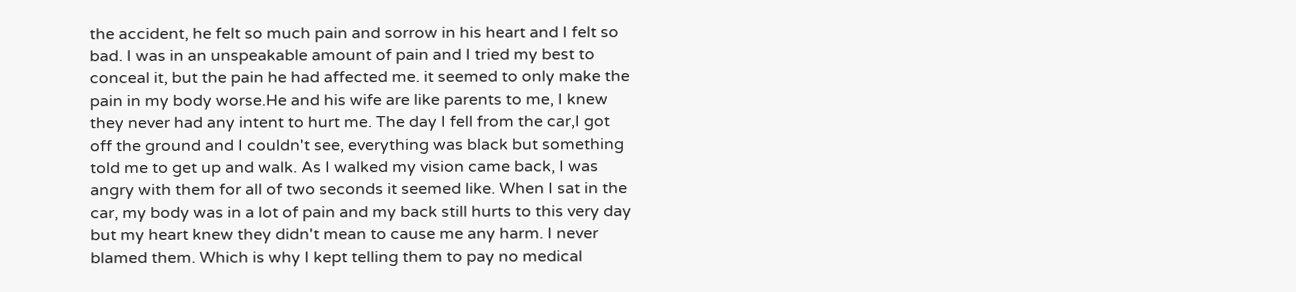the accident, he felt so much pain and sorrow in his heart and I felt so bad. I was in an unspeakable amount of pain and I tried my best to conceal it, but the pain he had affected me. it seemed to only make the pain in my body worse.He and his wife are like parents to me, I knew they never had any intent to hurt me. The day I fell from the car,I got off the ground and I couldn't see, everything was black but something told me to get up and walk. As I walked my vision came back, I was angry with them for all of two seconds it seemed like. When I sat in the car, my body was in a lot of pain and my back still hurts to this very day but my heart knew they didn't mean to cause me any harm. I never blamed them. Which is why I kept telling them to pay no medical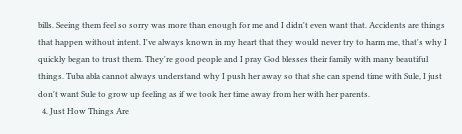bills. Seeing them feel so sorry was more than enough for me and I didn't even want that. Accidents are things that happen without intent. I've always known in my heart that they would never try to harm me, that's why I quickly began to trust them. They're good people and I pray God blesses their family with many beautiful things. Tuba abla cannot always understand why I push her away so that she can spend time with Sule, I just don't want Sule to grow up feeling as if we took her time away from her with her parents.
  4. Just How Things Are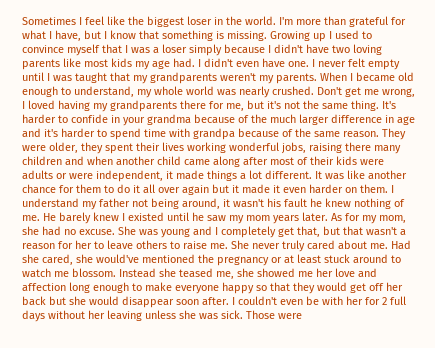Sometimes I feel like the biggest loser in the world. I'm more than grateful for what I have, but I know that something is missing. Growing up I used to convince myself that I was a loser simply because I didn't have two loving parents like most kids my age had. I didn't even have one. I never felt empty until I was taught that my grandparents weren't my parents. When I became old enough to understand, my whole world was nearly crushed. Don't get me wrong, I loved having my grandparents there for me, but it's not the same thing. It's harder to confide in your grandma because of the much larger difference in age and it's harder to spend time with grandpa because of the same reason. They were older, they spent their lives working wonderful jobs, raising there many children and when another child came along after most of their kids were adults or were independent, it made things a lot different. It was like another chance for them to do it all over again but it made it even harder on them. I understand my father not being around, it wasn't his fault he knew nothing of me. He barely knew I existed until he saw my mom years later. As for my mom, she had no excuse. She was young and I completely get that, but that wasn't a reason for her to leave others to raise me. She never truly cared about me. Had she cared, she would've mentioned the pregnancy or at least stuck around to watch me blossom. Instead she teased me, she showed me her love and affection long enough to make everyone happy so that they would get off her back but she would disappear soon after. I couldn't even be with her for 2 full days without her leaving unless she was sick. Those were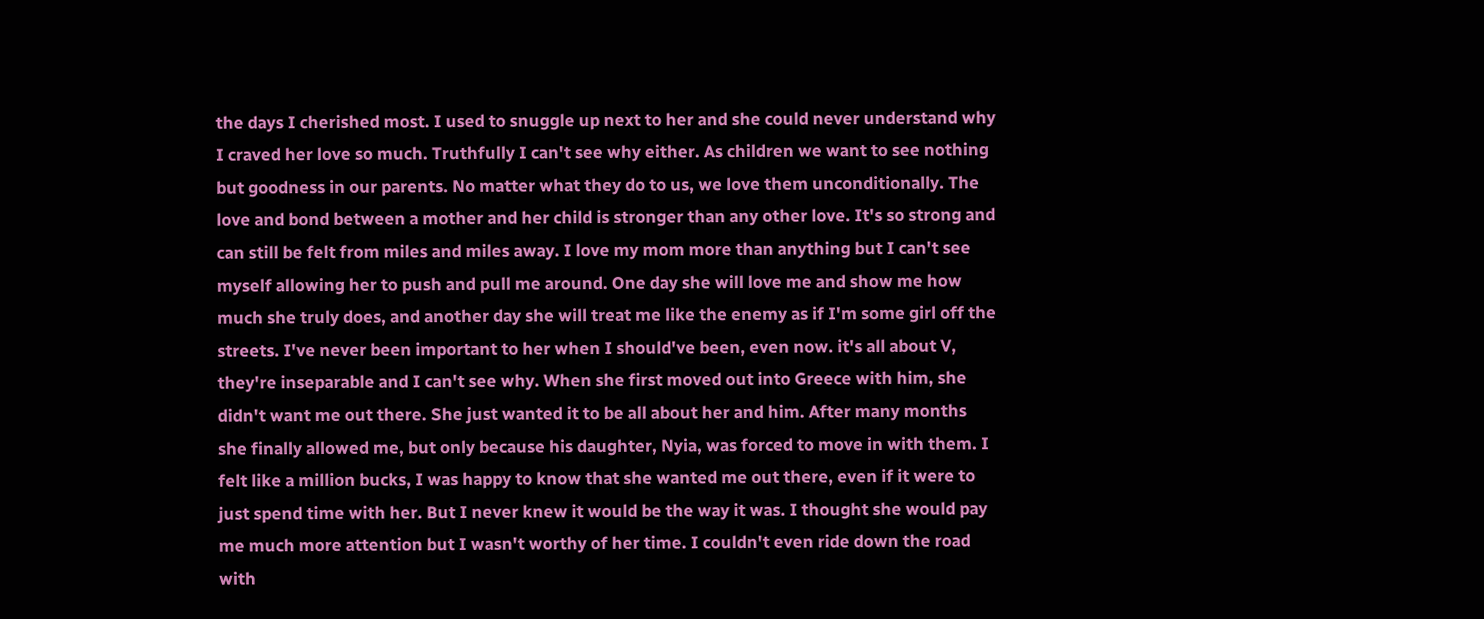the days I cherished most. I used to snuggle up next to her and she could never understand why I craved her love so much. Truthfully I can't see why either. As children we want to see nothing but goodness in our parents. No matter what they do to us, we love them unconditionally. The love and bond between a mother and her child is stronger than any other love. It's so strong and can still be felt from miles and miles away. I love my mom more than anything but I can't see myself allowing her to push and pull me around. One day she will love me and show me how much she truly does, and another day she will treat me like the enemy as if I'm some girl off the streets. I've never been important to her when I should've been, even now. it's all about V, they're inseparable and I can't see why. When she first moved out into Greece with him, she didn't want me out there. She just wanted it to be all about her and him. After many months she finally allowed me, but only because his daughter, Nyia, was forced to move in with them. I felt like a million bucks, I was happy to know that she wanted me out there, even if it were to just spend time with her. But I never knew it would be the way it was. I thought she would pay me much more attention but I wasn't worthy of her time. I couldn't even ride down the road with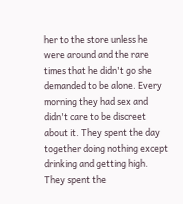her to the store unless he were around and the rare times that he didn't go she demanded to be alone. Every morning they had sex and didn't care to be discreet about it. They spent the day together doing nothing except drinking and getting high. They spent the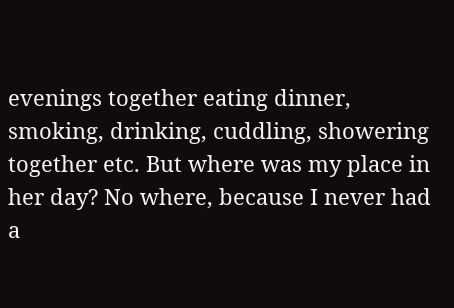evenings together eating dinner, smoking, drinking, cuddling, showering together etc. But where was my place in her day? No where, because I never had a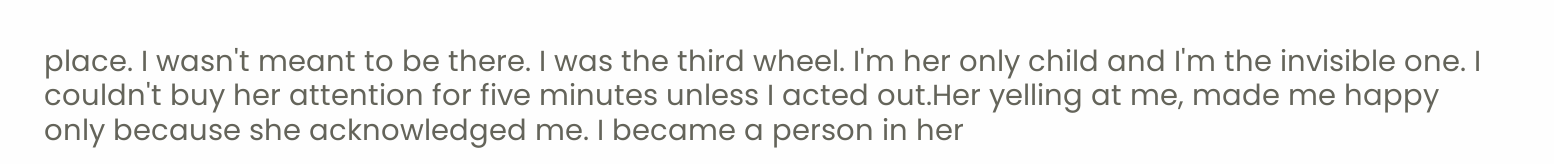place. I wasn't meant to be there. I was the third wheel. I'm her only child and I'm the invisible one. I couldn't buy her attention for five minutes unless I acted out.Her yelling at me, made me happy only because she acknowledged me. I became a person in her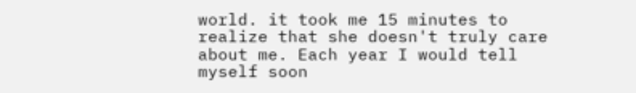world. it took me 15 minutes to realize that she doesn't truly care about me. Each year I would tell myself soon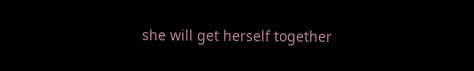she will get herself together